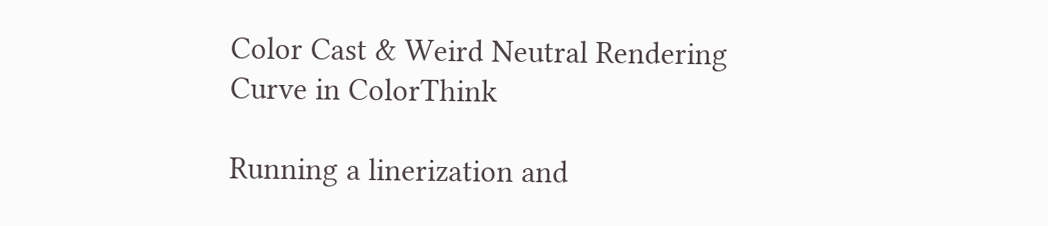Color Cast & Weird Neutral Rendering Curve in ColorThink

Running a linerization and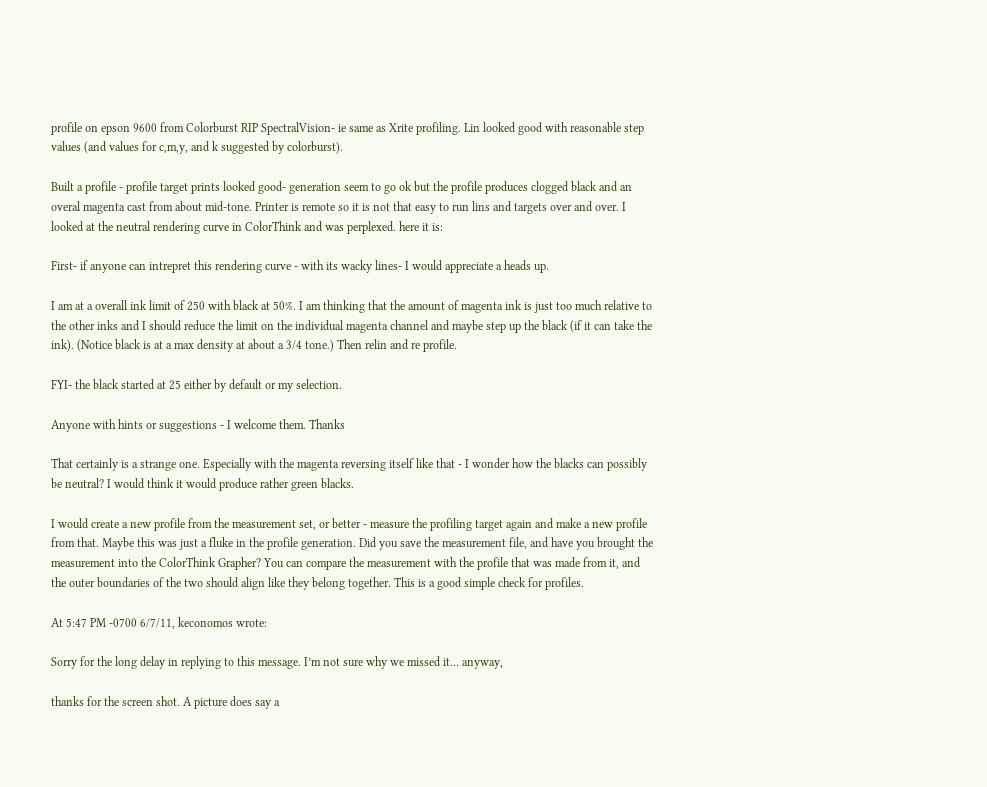profile on epson 9600 from Colorburst RIP SpectralVision- ie same as Xrite profiling. Lin looked good with reasonable step values (and values for c,m,y, and k suggested by colorburst).

Built a profile - profile target prints looked good- generation seem to go ok but the profile produces clogged black and an overal magenta cast from about mid-tone. Printer is remote so it is not that easy to run lins and targets over and over. I looked at the neutral rendering curve in ColorThink and was perplexed. here it is:

First- if anyone can intrepret this rendering curve - with its wacky lines- I would appreciate a heads up.

I am at a overall ink limit of 250 with black at 50%. I am thinking that the amount of magenta ink is just too much relative to the other inks and I should reduce the limit on the individual magenta channel and maybe step up the black (if it can take the ink). (Notice black is at a max density at about a 3/4 tone.) Then relin and re profile.

FYI- the black started at 25 either by default or my selection.

Anyone with hints or suggestions - I welcome them. Thanks

That certainly is a strange one. Especially with the magenta reversing itself like that - I wonder how the blacks can possibly be neutral? I would think it would produce rather green blacks.

I would create a new profile from the measurement set, or better - measure the profiling target again and make a new profile from that. Maybe this was just a fluke in the profile generation. Did you save the measurement file, and have you brought the measurement into the ColorThink Grapher? You can compare the measurement with the profile that was made from it, and the outer boundaries of the two should align like they belong together. This is a good simple check for profiles.

At 5:47 PM -0700 6/7/11, keconomos wrote:

Sorry for the long delay in replying to this message. I’m not sure why we missed it… anyway,

thanks for the screen shot. A picture does say a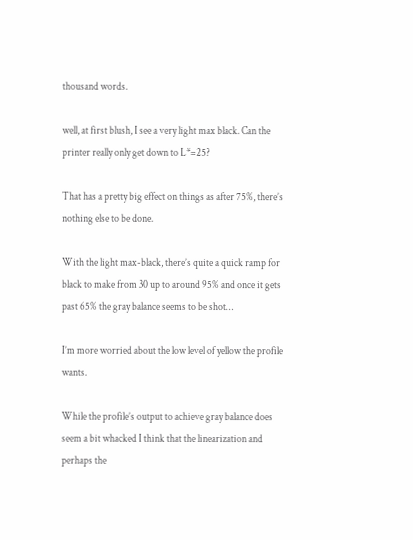thousand words.

well, at first blush, I see a very light max black. Can the printer really only get down to L*=25?

That has a pretty big effect on things as after 75%, there’s nothing else to be done.

With the light max-black, there’s quite a quick ramp for black to make from 30 up to around 95% and once it gets past 65% the gray balance seems to be shot…

I’m more worried about the low level of yellow the profile wants.

While the profile’s output to achieve gray balance does seem a bit whacked I think that the linearization and perhaps the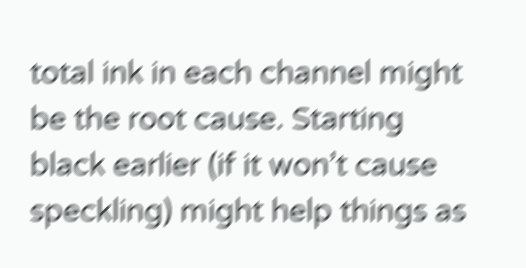total ink in each channel might be the root cause. Starting black earlier (if it won’t cause speckling) might help things as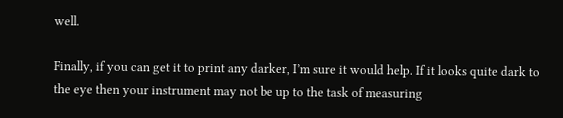well.

Finally, if you can get it to print any darker, I’m sure it would help. If it looks quite dark to the eye then your instrument may not be up to the task of measuring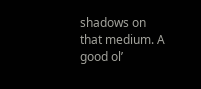shadows on that medium. A good ol’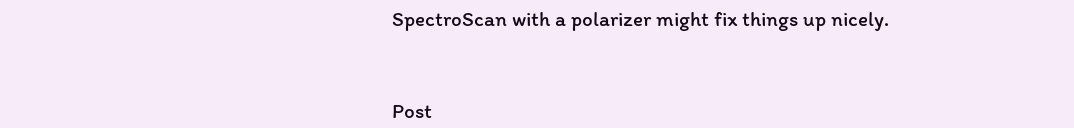SpectroScan with a polarizer might fix things up nicely.



Post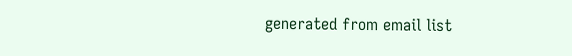generated from email list